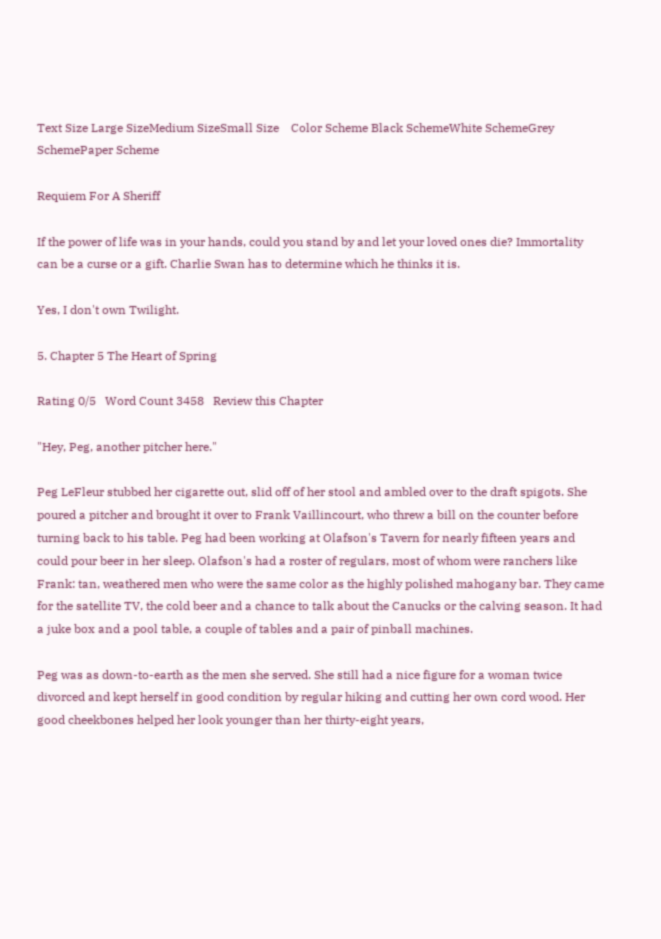Text Size Large SizeMedium SizeSmall Size    Color Scheme Black SchemeWhite SchemeGrey SchemePaper Scheme

Requiem For A Sheriff

If the power of life was in your hands, could you stand by and let your loved ones die? Immortality can be a curse or a gift. Charlie Swan has to determine which he thinks it is.

Yes, I don't own Twilight.

5. Chapter 5 The Heart of Spring

Rating 0/5   Word Count 3458   Review this Chapter

"Hey, Peg, another pitcher here."

Peg LeFleur stubbed her cigarette out, slid off of her stool and ambled over to the draft spigots. She poured a pitcher and brought it over to Frank Vaillincourt, who threw a bill on the counter before turning back to his table. Peg had been working at Olafson's Tavern for nearly fifteen years and could pour beer in her sleep. Olafson's had a roster of regulars, most of whom were ranchers like Frank: tan, weathered men who were the same color as the highly polished mahogany bar. They came for the satellite TV, the cold beer and a chance to talk about the Canucks or the calving season. It had a juke box and a pool table, a couple of tables and a pair of pinball machines.

Peg was as down-to-earth as the men she served. She still had a nice figure for a woman twice divorced and kept herself in good condition by regular hiking and cutting her own cord wood. Her good cheekbones helped her look younger than her thirty-eight years,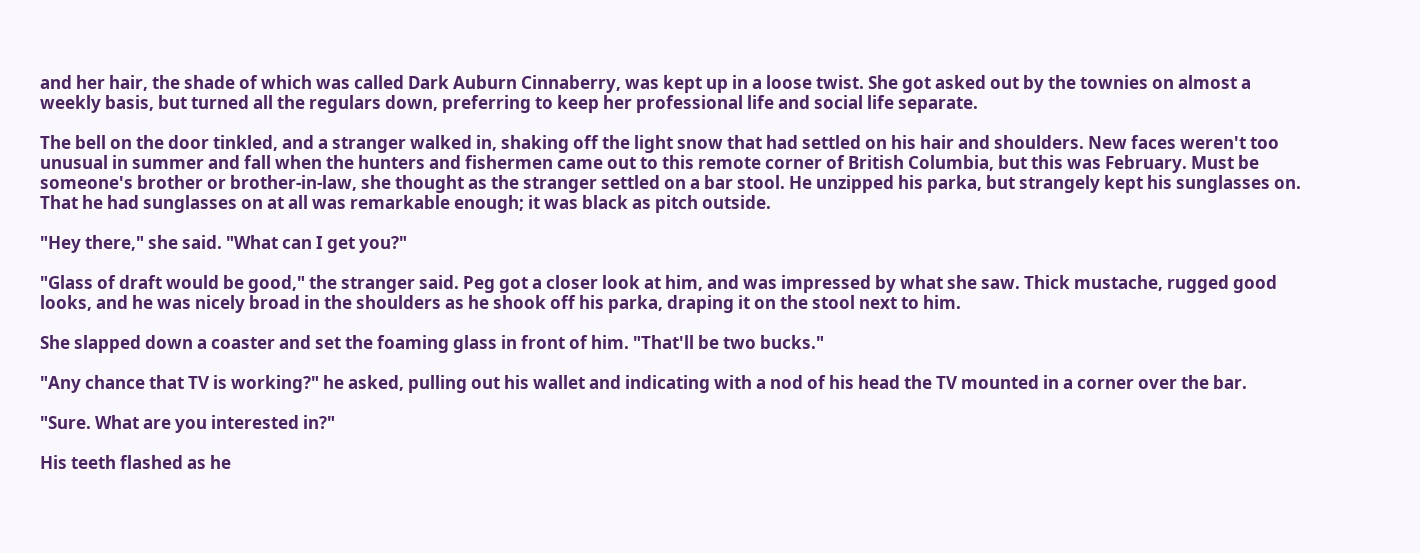and her hair, the shade of which was called Dark Auburn Cinnaberry, was kept up in a loose twist. She got asked out by the townies on almost a weekly basis, but turned all the regulars down, preferring to keep her professional life and social life separate.

The bell on the door tinkled, and a stranger walked in, shaking off the light snow that had settled on his hair and shoulders. New faces weren't too unusual in summer and fall when the hunters and fishermen came out to this remote corner of British Columbia, but this was February. Must be someone's brother or brother-in-law, she thought as the stranger settled on a bar stool. He unzipped his parka, but strangely kept his sunglasses on. That he had sunglasses on at all was remarkable enough; it was black as pitch outside.

"Hey there," she said. "What can I get you?"

"Glass of draft would be good," the stranger said. Peg got a closer look at him, and was impressed by what she saw. Thick mustache, rugged good looks, and he was nicely broad in the shoulders as he shook off his parka, draping it on the stool next to him.

She slapped down a coaster and set the foaming glass in front of him. "That'll be two bucks."

"Any chance that TV is working?" he asked, pulling out his wallet and indicating with a nod of his head the TV mounted in a corner over the bar.

"Sure. What are you interested in?"

His teeth flashed as he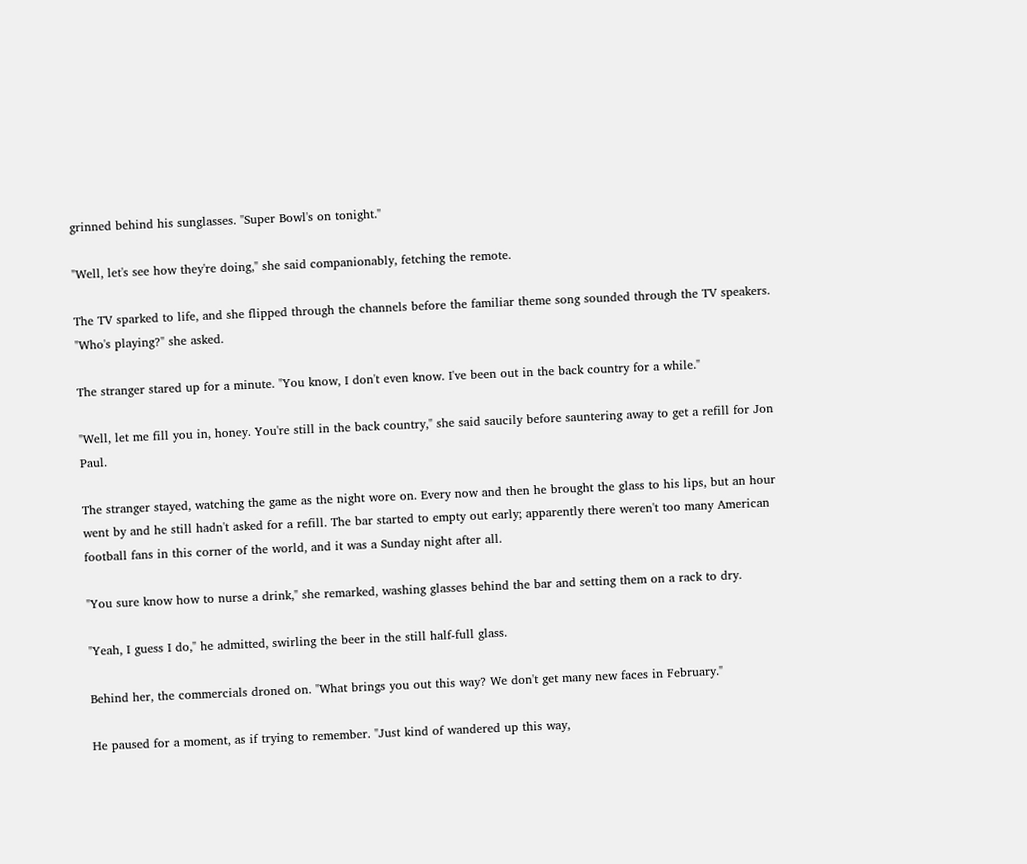grinned behind his sunglasses. "Super Bowl's on tonight."

"Well, let's see how they're doing," she said companionably, fetching the remote.

The TV sparked to life, and she flipped through the channels before the familiar theme song sounded through the TV speakers. "Who's playing?" she asked.

The stranger stared up for a minute. "You know, I don't even know. I've been out in the back country for a while."

"Well, let me fill you in, honey. You're still in the back country," she said saucily before sauntering away to get a refill for Jon Paul.

The stranger stayed, watching the game as the night wore on. Every now and then he brought the glass to his lips, but an hour went by and he still hadn't asked for a refill. The bar started to empty out early; apparently there weren't too many American football fans in this corner of the world, and it was a Sunday night after all.

"You sure know how to nurse a drink," she remarked, washing glasses behind the bar and setting them on a rack to dry.

"Yeah, I guess I do," he admitted, swirling the beer in the still half-full glass.

Behind her, the commercials droned on. "What brings you out this way? We don't get many new faces in February."

He paused for a moment, as if trying to remember. "Just kind of wandered up this way,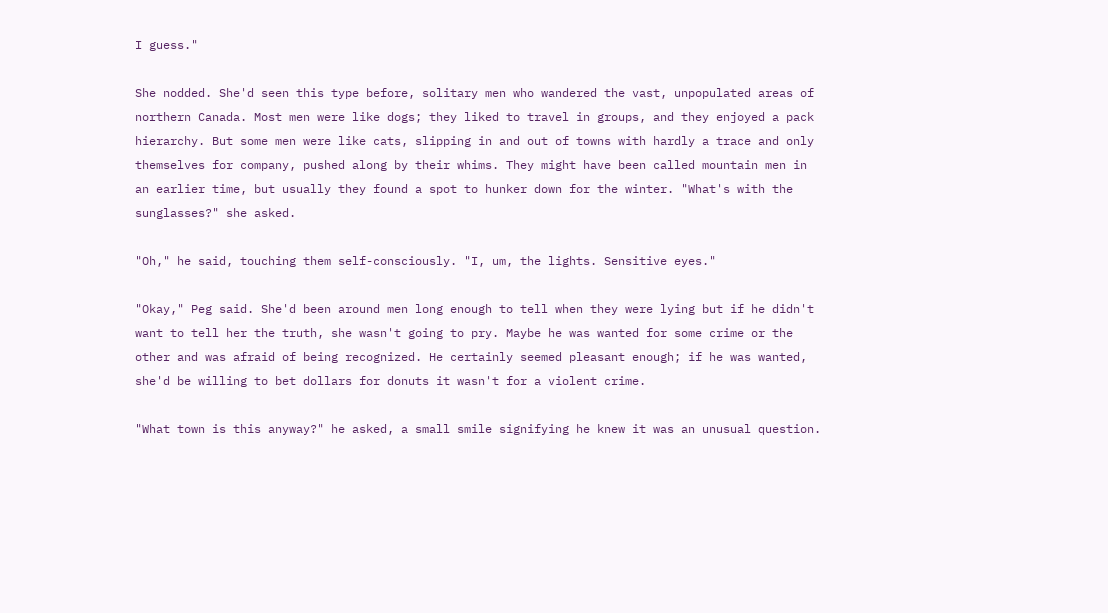I guess."

She nodded. She'd seen this type before, solitary men who wandered the vast, unpopulated areas of northern Canada. Most men were like dogs; they liked to travel in groups, and they enjoyed a pack hierarchy. But some men were like cats, slipping in and out of towns with hardly a trace and only themselves for company, pushed along by their whims. They might have been called mountain men in an earlier time, but usually they found a spot to hunker down for the winter. "What's with the sunglasses?" she asked.

"Oh," he said, touching them self-consciously. "I, um, the lights. Sensitive eyes."

"Okay," Peg said. She'd been around men long enough to tell when they were lying but if he didn't want to tell her the truth, she wasn't going to pry. Maybe he was wanted for some crime or the other and was afraid of being recognized. He certainly seemed pleasant enough; if he was wanted, she'd be willing to bet dollars for donuts it wasn't for a violent crime.

"What town is this anyway?" he asked, a small smile signifying he knew it was an unusual question.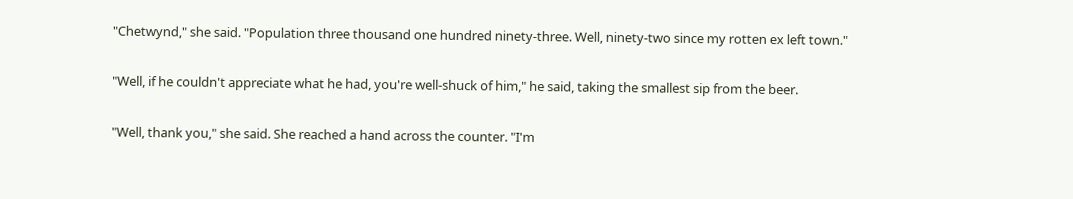"Chetwynd," she said. "Population three thousand one hundred ninety-three. Well, ninety-two since my rotten ex left town."

"Well, if he couldn't appreciate what he had, you're well-shuck of him," he said, taking the smallest sip from the beer.

"Well, thank you," she said. She reached a hand across the counter. "I'm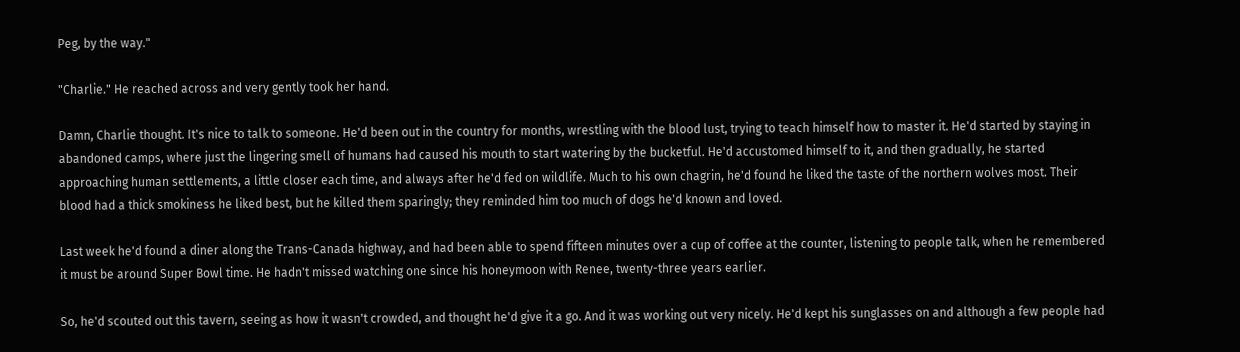Peg, by the way."

"Charlie." He reached across and very gently took her hand.

Damn, Charlie thought. It's nice to talk to someone. He'd been out in the country for months, wrestling with the blood lust, trying to teach himself how to master it. He'd started by staying in abandoned camps, where just the lingering smell of humans had caused his mouth to start watering by the bucketful. He'd accustomed himself to it, and then gradually, he started approaching human settlements, a little closer each time, and always after he'd fed on wildlife. Much to his own chagrin, he'd found he liked the taste of the northern wolves most. Their blood had a thick smokiness he liked best, but he killed them sparingly; they reminded him too much of dogs he'd known and loved.

Last week he'd found a diner along the Trans-Canada highway, and had been able to spend fifteen minutes over a cup of coffee at the counter, listening to people talk, when he remembered it must be around Super Bowl time. He hadn't missed watching one since his honeymoon with Renee, twenty-three years earlier.

So, he'd scouted out this tavern, seeing as how it wasn't crowded, and thought he'd give it a go. And it was working out very nicely. He'd kept his sunglasses on and although a few people had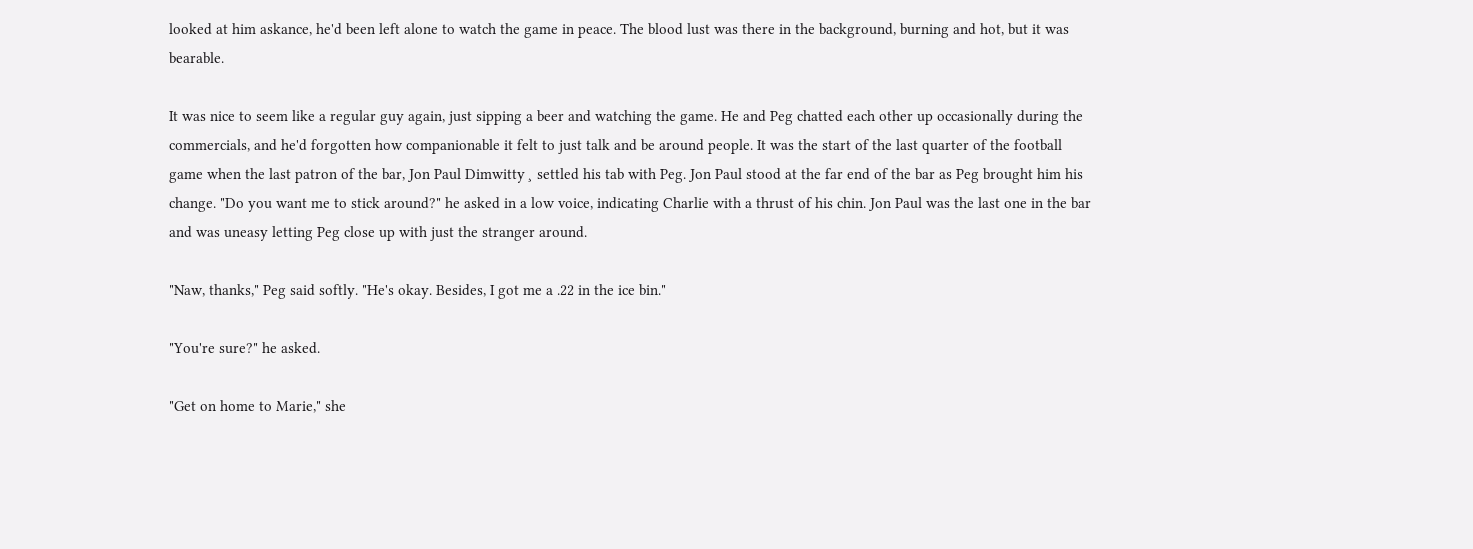looked at him askance, he'd been left alone to watch the game in peace. The blood lust was there in the background, burning and hot, but it was bearable.

It was nice to seem like a regular guy again, just sipping a beer and watching the game. He and Peg chatted each other up occasionally during the commercials, and he'd forgotten how companionable it felt to just talk and be around people. It was the start of the last quarter of the football game when the last patron of the bar, Jon Paul Dimwitty¸ settled his tab with Peg. Jon Paul stood at the far end of the bar as Peg brought him his change. "Do you want me to stick around?" he asked in a low voice, indicating Charlie with a thrust of his chin. Jon Paul was the last one in the bar and was uneasy letting Peg close up with just the stranger around.

"Naw, thanks," Peg said softly. "He's okay. Besides, I got me a .22 in the ice bin."

"You're sure?" he asked.

"Get on home to Marie," she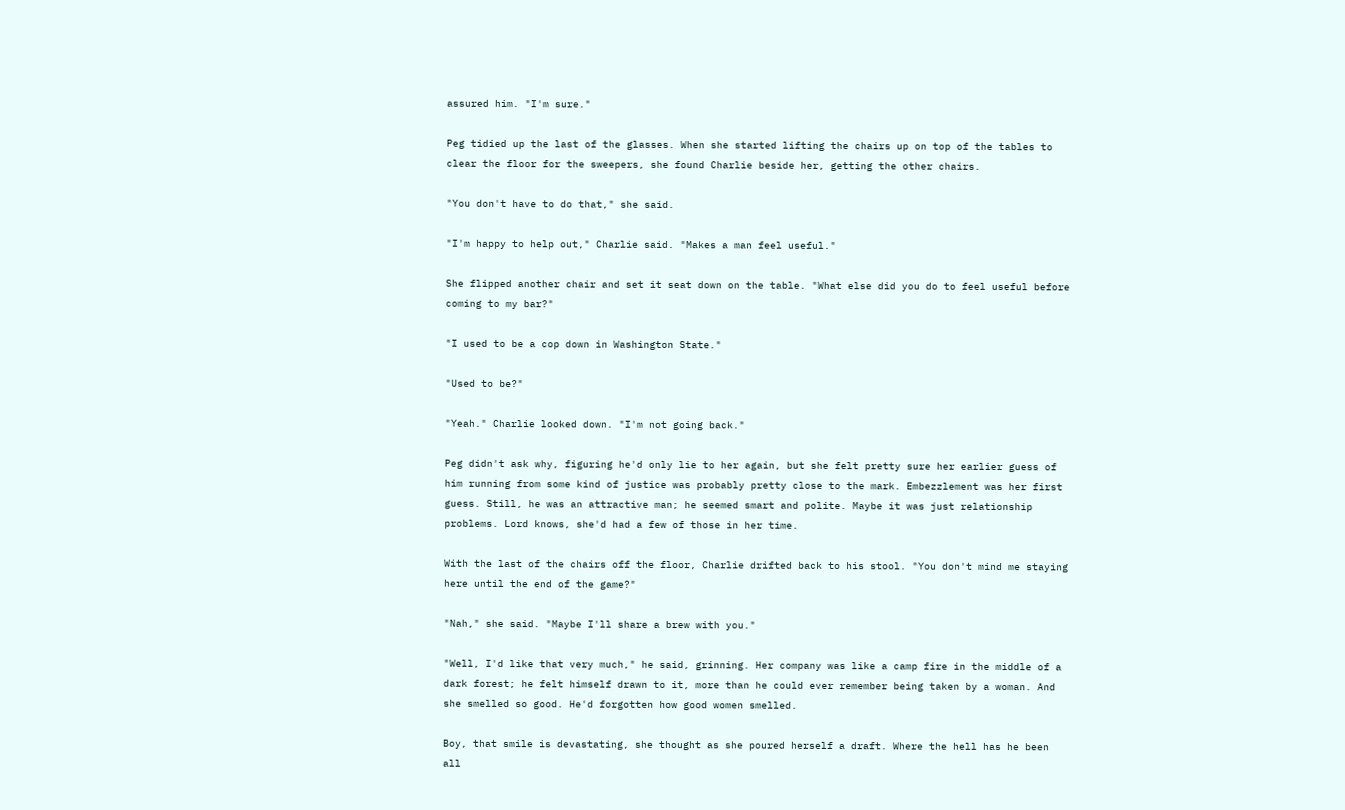assured him. "I'm sure."

Peg tidied up the last of the glasses. When she started lifting the chairs up on top of the tables to clear the floor for the sweepers, she found Charlie beside her, getting the other chairs.

"You don't have to do that," she said.

"I'm happy to help out," Charlie said. "Makes a man feel useful."

She flipped another chair and set it seat down on the table. "What else did you do to feel useful before coming to my bar?"

"I used to be a cop down in Washington State."

"Used to be?"

"Yeah." Charlie looked down. "I'm not going back."

Peg didn't ask why, figuring he'd only lie to her again, but she felt pretty sure her earlier guess of him running from some kind of justice was probably pretty close to the mark. Embezzlement was her first guess. Still, he was an attractive man; he seemed smart and polite. Maybe it was just relationship problems. Lord knows, she'd had a few of those in her time.

With the last of the chairs off the floor, Charlie drifted back to his stool. "You don't mind me staying here until the end of the game?"

"Nah," she said. "Maybe I'll share a brew with you."

"Well, I'd like that very much," he said, grinning. Her company was like a camp fire in the middle of a dark forest; he felt himself drawn to it, more than he could ever remember being taken by a woman. And she smelled so good. He'd forgotten how good women smelled.

Boy, that smile is devastating, she thought as she poured herself a draft. Where the hell has he been all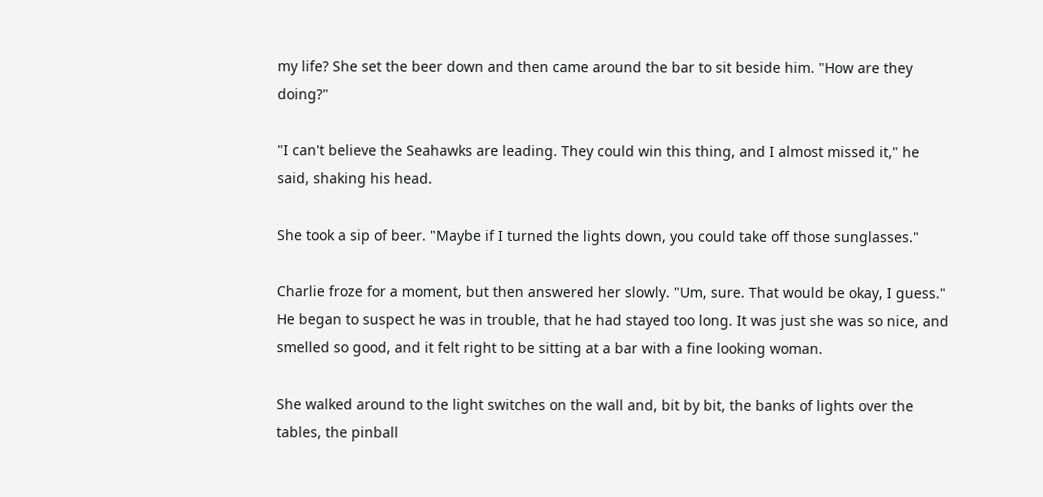my life? She set the beer down and then came around the bar to sit beside him. "How are they doing?"

"I can't believe the Seahawks are leading. They could win this thing, and I almost missed it," he said, shaking his head.

She took a sip of beer. "Maybe if I turned the lights down, you could take off those sunglasses."

Charlie froze for a moment, but then answered her slowly. "Um, sure. That would be okay, I guess." He began to suspect he was in trouble, that he had stayed too long. It was just she was so nice, and smelled so good, and it felt right to be sitting at a bar with a fine looking woman.

She walked around to the light switches on the wall and, bit by bit, the banks of lights over the tables, the pinball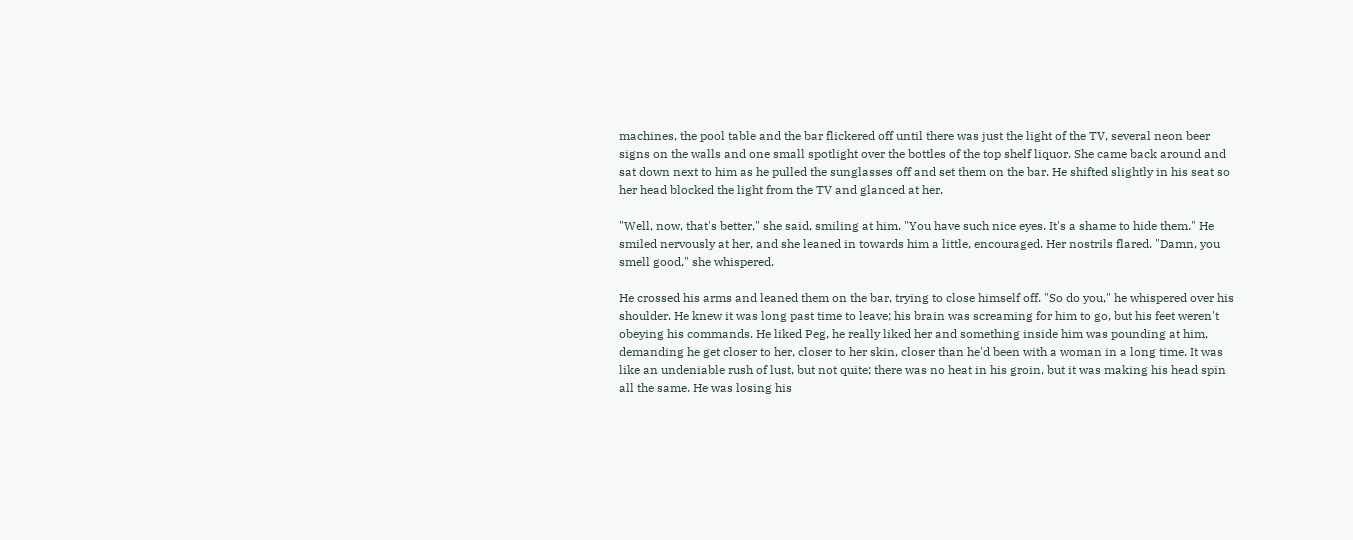machines, the pool table and the bar flickered off until there was just the light of the TV, several neon beer signs on the walls and one small spotlight over the bottles of the top shelf liquor. She came back around and sat down next to him as he pulled the sunglasses off and set them on the bar. He shifted slightly in his seat so her head blocked the light from the TV and glanced at her.

"Well, now, that's better," she said, smiling at him. "You have such nice eyes. It's a shame to hide them." He smiled nervously at her, and she leaned in towards him a little, encouraged. Her nostrils flared. "Damn, you smell good," she whispered.

He crossed his arms and leaned them on the bar, trying to close himself off. "So do you," he whispered over his shoulder. He knew it was long past time to leave; his brain was screaming for him to go, but his feet weren't obeying his commands. He liked Peg, he really liked her and something inside him was pounding at him, demanding he get closer to her, closer to her skin, closer than he'd been with a woman in a long time. It was like an undeniable rush of lust, but not quite; there was no heat in his groin, but it was making his head spin all the same. He was losing his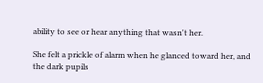ability to see or hear anything that wasn't her.

She felt a prickle of alarm when he glanced toward her, and the dark pupils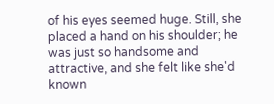of his eyes seemed huge. Still, she placed a hand on his shoulder; he was just so handsome and attractive, and she felt like she'd known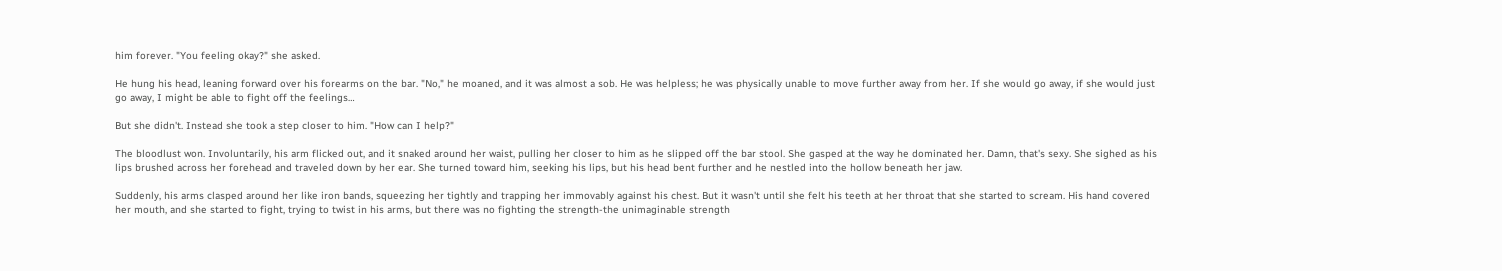him forever. "You feeling okay?" she asked.

He hung his head, leaning forward over his forearms on the bar. "No," he moaned, and it was almost a sob. He was helpless; he was physically unable to move further away from her. If she would go away, if she would just go away, I might be able to fight off the feelings…

But she didn't. Instead she took a step closer to him. "How can I help?"

The bloodlust won. Involuntarily, his arm flicked out, and it snaked around her waist, pulling her closer to him as he slipped off the bar stool. She gasped at the way he dominated her. Damn, that's sexy. She sighed as his lips brushed across her forehead and traveled down by her ear. She turned toward him, seeking his lips, but his head bent further and he nestled into the hollow beneath her jaw.

Suddenly, his arms clasped around her like iron bands, squeezing her tightly and trapping her immovably against his chest. But it wasn't until she felt his teeth at her throat that she started to scream. His hand covered her mouth, and she started to fight, trying to twist in his arms, but there was no fighting the strength-the unimaginable strength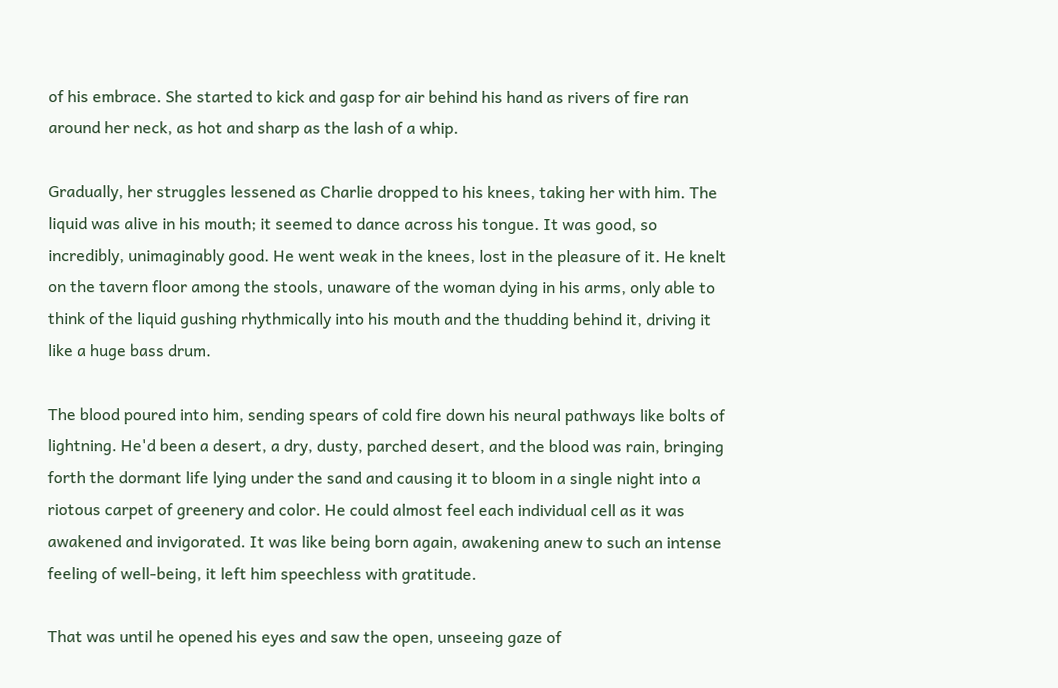of his embrace. She started to kick and gasp for air behind his hand as rivers of fire ran around her neck, as hot and sharp as the lash of a whip.

Gradually, her struggles lessened as Charlie dropped to his knees, taking her with him. The liquid was alive in his mouth; it seemed to dance across his tongue. It was good, so incredibly, unimaginably good. He went weak in the knees, lost in the pleasure of it. He knelt on the tavern floor among the stools, unaware of the woman dying in his arms, only able to think of the liquid gushing rhythmically into his mouth and the thudding behind it, driving it like a huge bass drum.

The blood poured into him, sending spears of cold fire down his neural pathways like bolts of lightning. He'd been a desert, a dry, dusty, parched desert, and the blood was rain, bringing forth the dormant life lying under the sand and causing it to bloom in a single night into a riotous carpet of greenery and color. He could almost feel each individual cell as it was awakened and invigorated. It was like being born again, awakening anew to such an intense feeling of well-being, it left him speechless with gratitude.

That was until he opened his eyes and saw the open, unseeing gaze of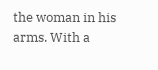the woman in his arms. With a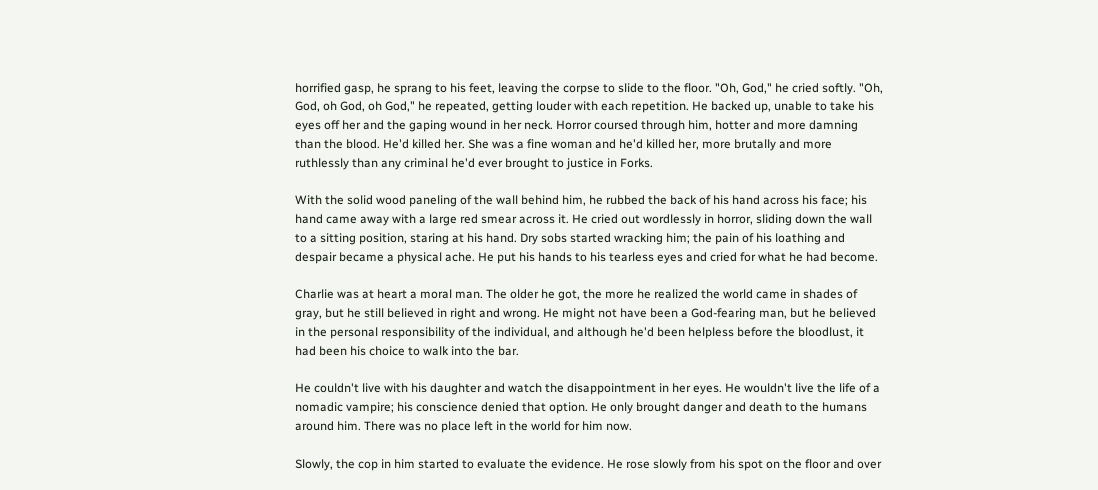horrified gasp, he sprang to his feet, leaving the corpse to slide to the floor. "Oh, God," he cried softly. "Oh, God, oh God, oh God," he repeated, getting louder with each repetition. He backed up, unable to take his eyes off her and the gaping wound in her neck. Horror coursed through him, hotter and more damning than the blood. He'd killed her. She was a fine woman and he'd killed her, more brutally and more ruthlessly than any criminal he'd ever brought to justice in Forks.

With the solid wood paneling of the wall behind him, he rubbed the back of his hand across his face; his hand came away with a large red smear across it. He cried out wordlessly in horror, sliding down the wall to a sitting position, staring at his hand. Dry sobs started wracking him; the pain of his loathing and despair became a physical ache. He put his hands to his tearless eyes and cried for what he had become.

Charlie was at heart a moral man. The older he got, the more he realized the world came in shades of gray, but he still believed in right and wrong. He might not have been a God-fearing man, but he believed in the personal responsibility of the individual, and although he'd been helpless before the bloodlust, it had been his choice to walk into the bar.

He couldn't live with his daughter and watch the disappointment in her eyes. He wouldn't live the life of a nomadic vampire; his conscience denied that option. He only brought danger and death to the humans around him. There was no place left in the world for him now.

Slowly, the cop in him started to evaluate the evidence. He rose slowly from his spot on the floor and over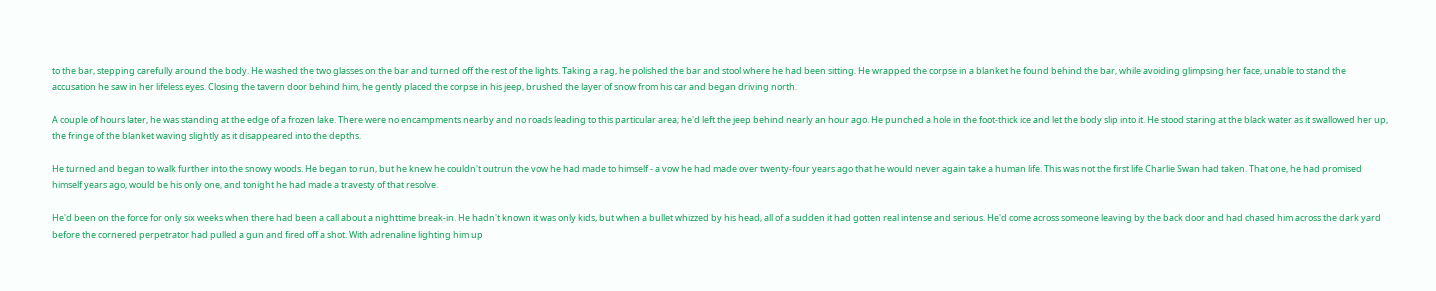to the bar, stepping carefully around the body. He washed the two glasses on the bar and turned off the rest of the lights. Taking a rag, he polished the bar and stool where he had been sitting. He wrapped the corpse in a blanket he found behind the bar, while avoiding glimpsing her face, unable to stand the accusation he saw in her lifeless eyes. Closing the tavern door behind him, he gently placed the corpse in his jeep, brushed the layer of snow from his car and began driving north.

A couple of hours later, he was standing at the edge of a frozen lake. There were no encampments nearby and no roads leading to this particular area; he'd left the jeep behind nearly an hour ago. He punched a hole in the foot-thick ice and let the body slip into it. He stood staring at the black water as it swallowed her up, the fringe of the blanket waving slightly as it disappeared into the depths.

He turned and began to walk further into the snowy woods. He began to run, but he knew he couldn't outrun the vow he had made to himself - a vow he had made over twenty-four years ago that he would never again take a human life. This was not the first life Charlie Swan had taken. That one, he had promised himself years ago, would be his only one, and tonight he had made a travesty of that resolve.

He'd been on the force for only six weeks when there had been a call about a nighttime break-in. He hadn't known it was only kids, but when a bullet whizzed by his head, all of a sudden it had gotten real intense and serious. He'd come across someone leaving by the back door and had chased him across the dark yard before the cornered perpetrator had pulled a gun and fired off a shot. With adrenaline lighting him up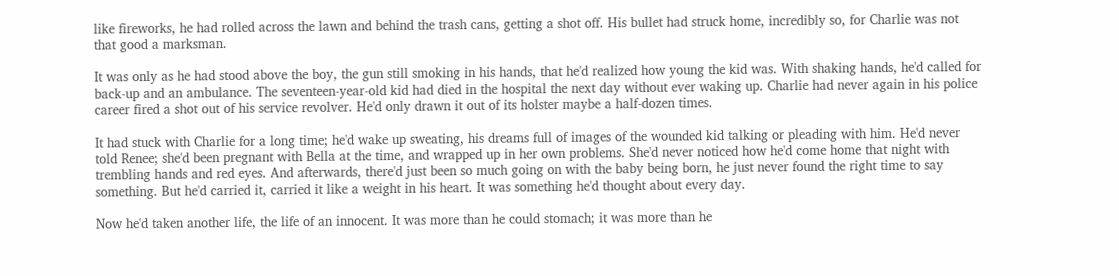like fireworks, he had rolled across the lawn and behind the trash cans, getting a shot off. His bullet had struck home, incredibly so, for Charlie was not that good a marksman.

It was only as he had stood above the boy, the gun still smoking in his hands, that he'd realized how young the kid was. With shaking hands, he'd called for back-up and an ambulance. The seventeen-year-old kid had died in the hospital the next day without ever waking up. Charlie had never again in his police career fired a shot out of his service revolver. He'd only drawn it out of its holster maybe a half-dozen times.

It had stuck with Charlie for a long time; he'd wake up sweating, his dreams full of images of the wounded kid talking or pleading with him. He'd never told Renee; she'd been pregnant with Bella at the time, and wrapped up in her own problems. She'd never noticed how he'd come home that night with trembling hands and red eyes. And afterwards, there'd just been so much going on with the baby being born, he just never found the right time to say something. But he'd carried it, carried it like a weight in his heart. It was something he'd thought about every day.

Now he'd taken another life, the life of an innocent. It was more than he could stomach; it was more than he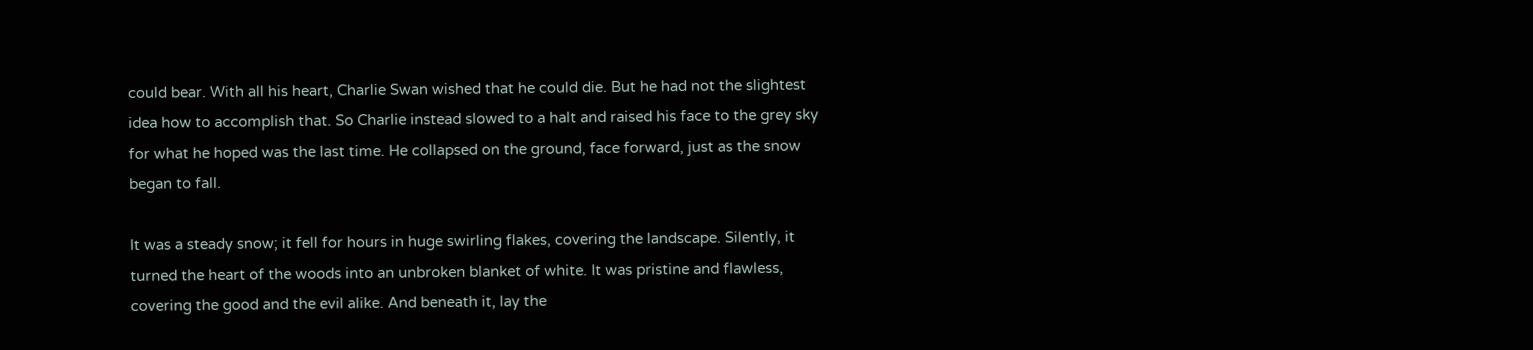could bear. With all his heart, Charlie Swan wished that he could die. But he had not the slightest idea how to accomplish that. So Charlie instead slowed to a halt and raised his face to the grey sky for what he hoped was the last time. He collapsed on the ground, face forward, just as the snow began to fall.

It was a steady snow; it fell for hours in huge swirling flakes, covering the landscape. Silently, it turned the heart of the woods into an unbroken blanket of white. It was pristine and flawless, covering the good and the evil alike. And beneath it, lay the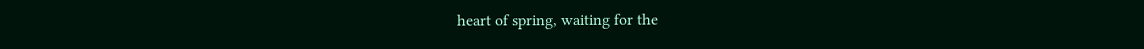heart of spring, waiting for the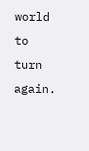world to turn again.